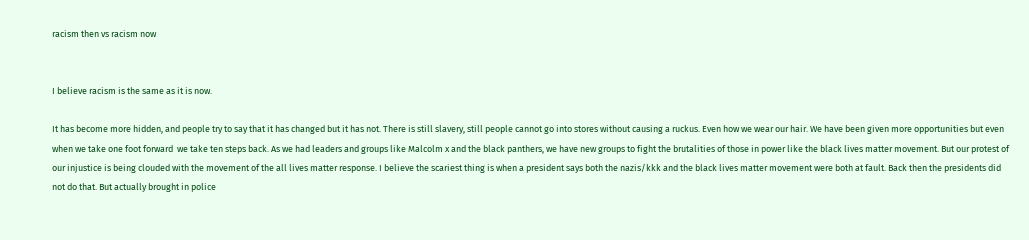racism then vs racism now


I believe racism is the same as it is now.

It has become more hidden, and people try to say that it has changed but it has not. There is still slavery, still people cannot go into stores without causing a ruckus. Even how we wear our hair. We have been given more opportunities but even when we take one foot forward  we take ten steps back. As we had leaders and groups like Malcolm x and the black panthers, we have new groups to fight the brutalities of those in power like the black lives matter movement. But our protest of our injustice is being clouded with the movement of the all lives matter response. I believe the scariest thing is when a president says both the nazis/kkk and the black lives matter movement were both at fault. Back then the presidents did not do that. But actually brought in police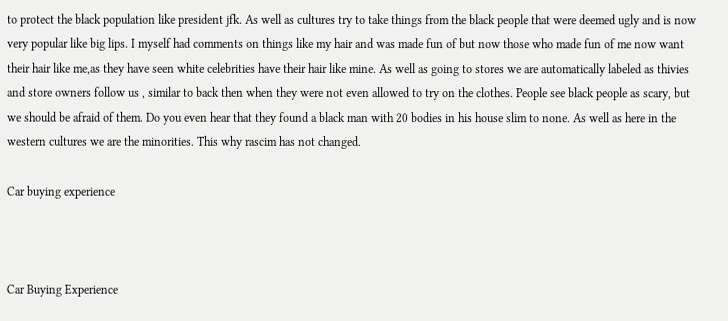to protect the black population like president jfk. As well as cultures try to take things from the black people that were deemed ugly and is now very popular like big lips. I myself had comments on things like my hair and was made fun of but now those who made fun of me now want their hair like me,as they have seen white celebrities have their hair like mine. As well as going to stores we are automatically labeled as thivies and store owners follow us , similar to back then when they were not even allowed to try on the clothes. People see black people as scary, but we should be afraid of them. Do you even hear that they found a black man with 20 bodies in his house slim to none. As well as here in the western cultures we are the minorities. This why rascim has not changed.

Car buying experience



Car Buying Experience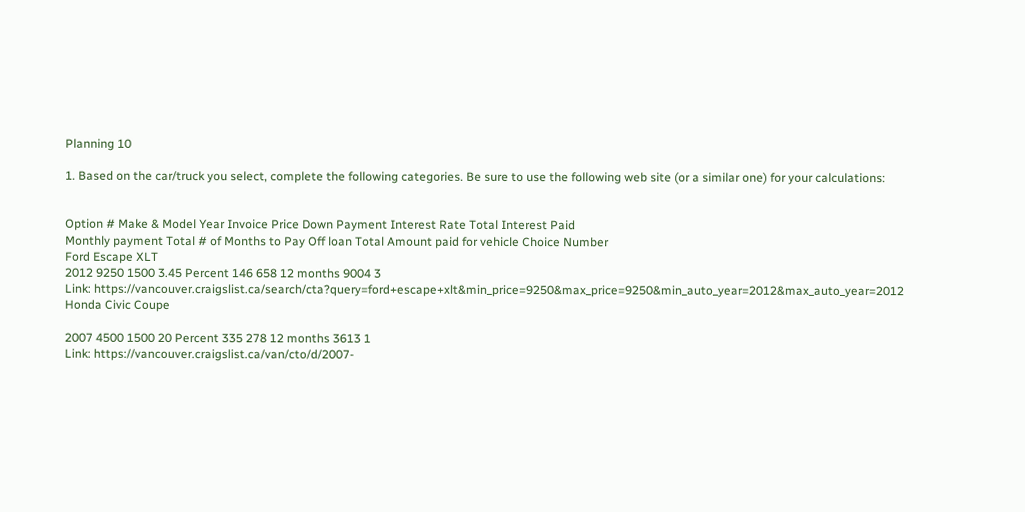Planning 10

1. Based on the car/truck you select, complete the following categories. Be sure to use the following web site (or a similar one) for your calculations:


Option # Make & Model Year Invoice Price Down Payment Interest Rate Total Interest Paid
Monthly payment Total # of Months to Pay Off loan Total Amount paid for vehicle Choice Number
Ford Escape XLT
2012 9250 1500 3.45 Percent 146 658 12 months 9004 3
Link: https://vancouver.craigslist.ca/search/cta?query=ford+escape+xlt&min_price=9250&max_price=9250&min_auto_year=2012&max_auto_year=2012
Honda Civic Coupe

2007 4500 1500 20 Percent 335 278 12 months 3613 1
Link: https://vancouver.craigslist.ca/van/cto/d/2007-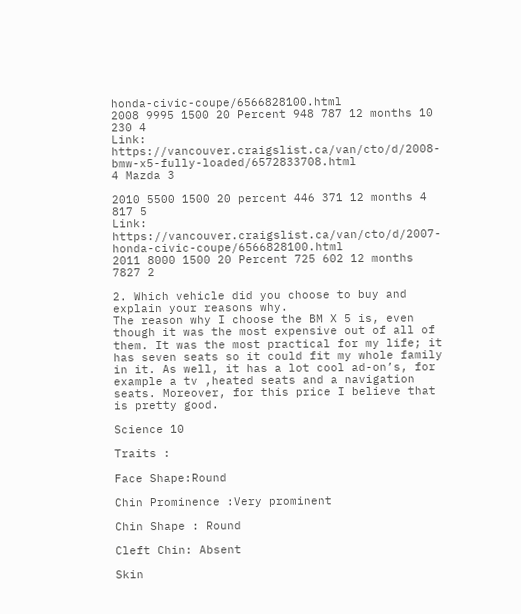honda-civic-coupe/6566828100.html
2008 9995 1500 20 Percent 948 787 12 months 10 230 4
Link: https://vancouver.craigslist.ca/van/cto/d/2008-bmw-x5-fully-loaded/6572833708.html
4 Mazda 3

2010 5500 1500 20 percent 446 371 12 months 4 817 5
Link: https://vancouver.craigslist.ca/van/cto/d/2007-honda-civic-coupe/6566828100.html
2011 8000 1500 20 Percent 725 602 12 months 7827 2

2. Which vehicle did you choose to buy and explain your reasons why.
The reason why I choose the BM X 5 is, even though it was the most expensive out of all of them. It was the most practical for my life; it has seven seats so it could fit my whole family in it. As well, it has a lot cool ad-on’s, for example a tv ,heated seats and a navigation seats. Moreover, for this price I believe that is pretty good.

Science 10

Traits :

Face Shape:Round

Chin Prominence :Very prominent

Chin Shape : Round

Cleft Chin: Absent

Skin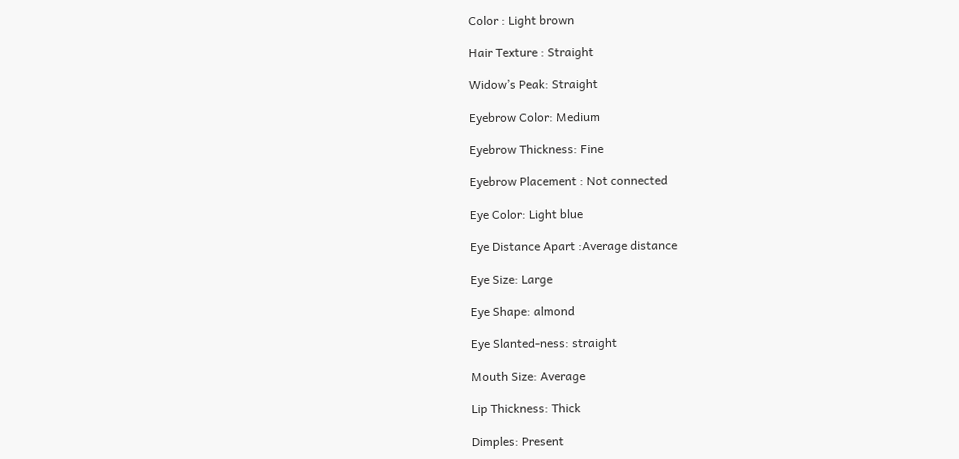Color : Light brown

Hair Texture : Straight

Widow’s Peak: Straight

Eyebrow Color: Medium

Eyebrow Thickness: Fine

Eyebrow Placement : Not connected

Eye Color: Light blue

Eye Distance Apart :Average distance

Eye Size: Large

Eye Shape: almond

Eye Slanted-ness: straight

Mouth Size: Average

Lip Thickness: Thick

Dimples: Present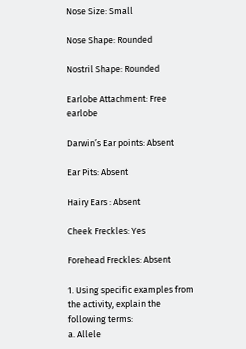Nose Size: Small

Nose Shape: Rounded

Nostril Shape: Rounded

Earlobe Attachment: Free earlobe

Darwin’s Ear points: Absent

Ear Pits: Absent

Hairy Ears : Absent

Cheek Freckles: Yes

Forehead Freckles: Absent

1. Using specific examples from the activity, explain the following terms:
a. Allele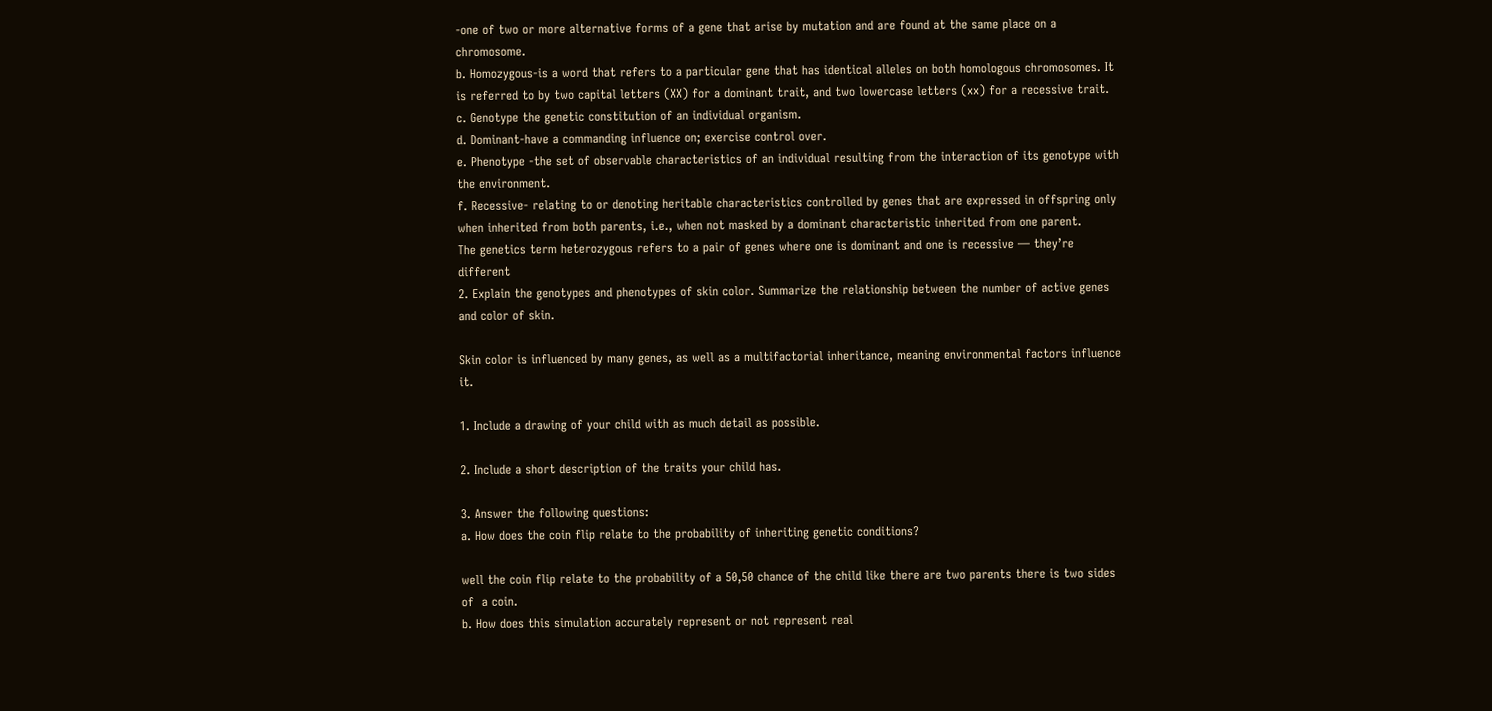-one of two or more alternative forms of a gene that arise by mutation and are found at the same place on a chromosome.
b. Homozygous-is a word that refers to a particular gene that has identical alleles on both homologous chromosomes. It is referred to by two capital letters (XX) for a dominant trait, and two lowercase letters (xx) for a recessive trait.
c. Genotype the genetic constitution of an individual organism.
d. Dominant-have a commanding influence on; exercise control over.
e. Phenotype -the set of observable characteristics of an individual resulting from the interaction of its genotype with the environment.
f. Recessive- relating to or denoting heritable characteristics controlled by genes that are expressed in offspring only when inherited from both parents, i.e., when not masked by a dominant characteristic inherited from one parent.
The genetics term heterozygous refers to a pair of genes where one is dominant and one is recessive — they’re different
2. Explain the genotypes and phenotypes of skin color. Summarize the relationship between the number of active genes and color of skin.

Skin color is influenced by many genes, as well as a multifactorial inheritance, meaning environmental factors influence it.

1. Include a drawing of your child with as much detail as possible.

2. Include a short description of the traits your child has.

3. Answer the following questions:
a. How does the coin flip relate to the probability of inheriting genetic conditions?

well the coin flip relate to the probability of a 50,50 chance of the child like there are two parents there is two sides of  a coin.
b. How does this simulation accurately represent or not represent real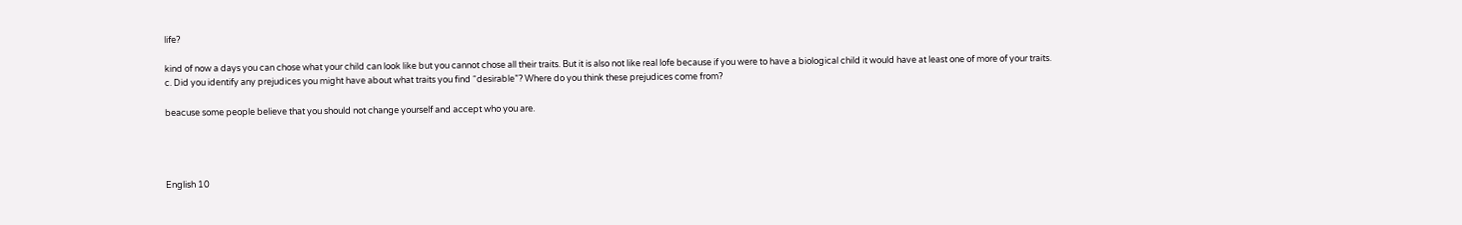life?

kind of now a days you can chose what your child can look like but you cannot chose all their traits. But it is also not like real lofe because if you were to have a biological child it would have at least one of more of your traits.
c. Did you identify any prejudices you might have about what traits you find “desirable”? Where do you think these prejudices come from?

beacuse some people believe that you should not change yourself and accept who you are.




English 10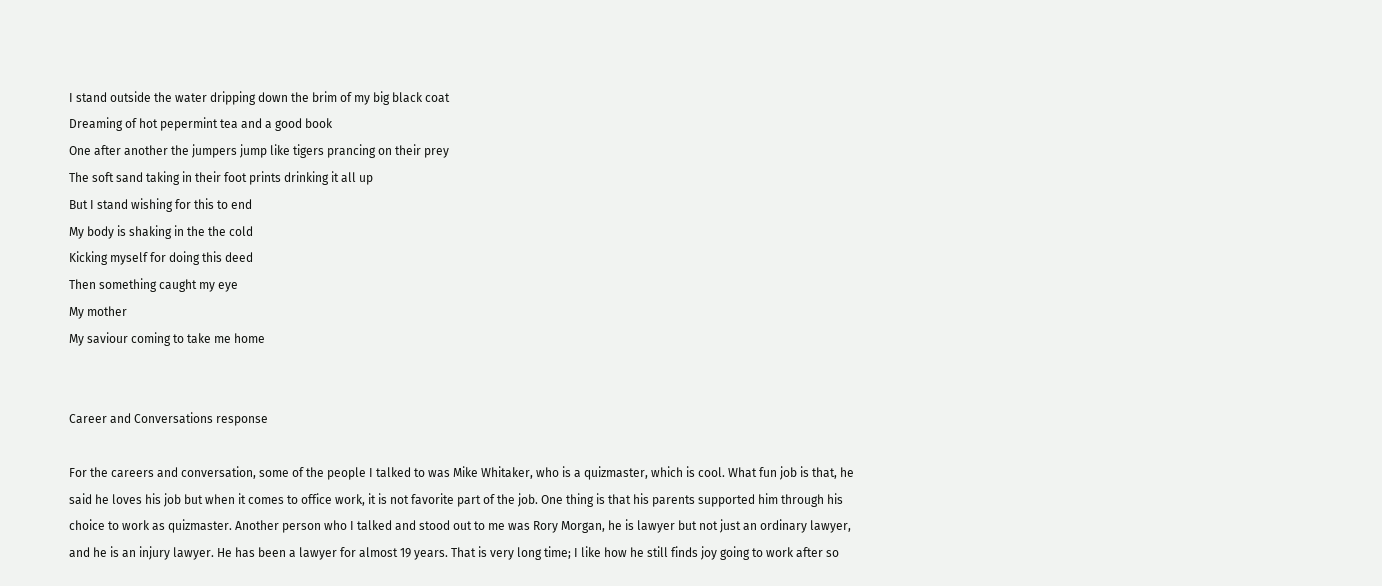I stand outside the water dripping down the brim of my big black coat
Dreaming of hot pepermint tea and a good book
One after another the jumpers jump like tigers prancing on their prey
The soft sand taking in their foot prints drinking it all up
But I stand wishing for this to end
My body is shaking in the the cold
Kicking myself for doing this deed
Then something caught my eye
My mother
My saviour coming to take me home


Career and Conversations response

For the careers and conversation, some of the people I talked to was Mike Whitaker, who is a quizmaster, which is cool. What fun job is that, he said he loves his job but when it comes to office work, it is not favorite part of the job. One thing is that his parents supported him through his choice to work as quizmaster. Another person who I talked and stood out to me was Rory Morgan, he is lawyer but not just an ordinary lawyer, and he is an injury lawyer. He has been a lawyer for almost 19 years. That is very long time; I like how he still finds joy going to work after so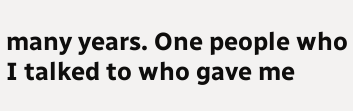many years. One people who I talked to who gave me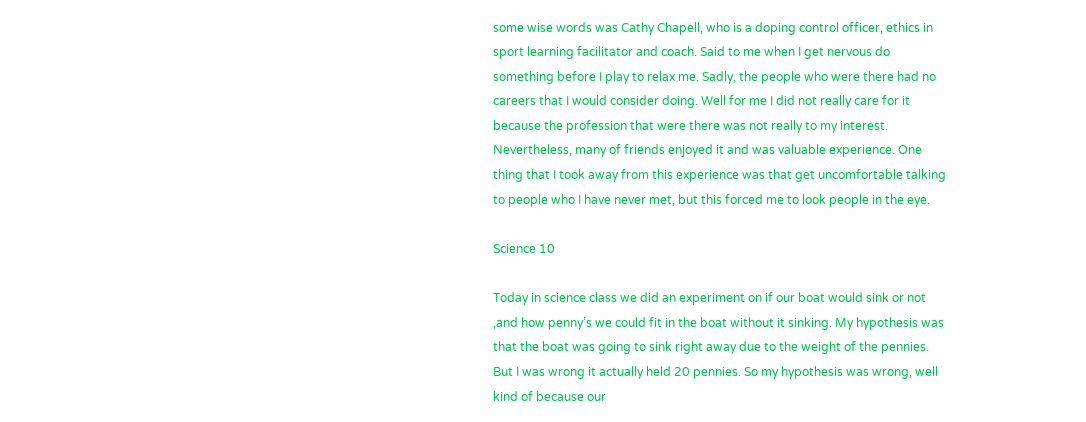some wise words was Cathy Chapell, who is a doping control officer, ethics in sport learning facilitator and coach. Said to me when I get nervous do something before I play to relax me. Sadly, the people who were there had no careers that I would consider doing. Well for me I did not really care for it because the profession that were there was not really to my interest.  Nevertheless, many of friends enjoyed it and was valuable experience. One thing that I took away from this experience was that get uncomfortable talking to people who I have never met, but this forced me to look people in the eye.

Science 10

Today in science class we did an experiment on if our boat would sink or not ,and how penny’s we could fit in the boat without it sinking. My hypothesis was that the boat was going to sink right away due to the weight of the pennies.  But I was wrong it actually held 20 pennies. So my hypothesis was wrong, well kind of because our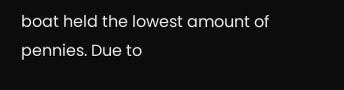boat held the lowest amount of pennies. Due to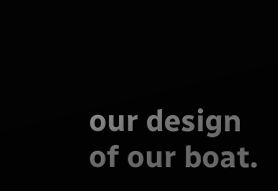our design of our boat.